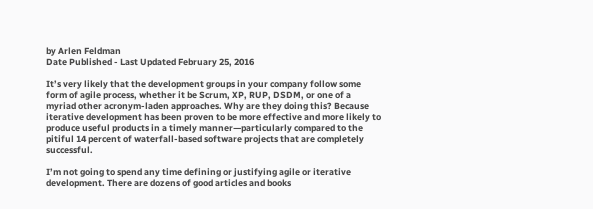by Arlen Feldman
Date Published - Last Updated February 25, 2016

It’s very likely that the development groups in your company follow some form of agile process, whether it be Scrum, XP, RUP, DSDM, or one of a myriad other acronym-laden approaches. Why are they doing this? Because iterative development has been proven to be more effective and more likely to produce useful products in a timely manner—particularly compared to the pitiful 14 percent of waterfall-based software projects that are completely successful.

I’m not going to spend any time defining or justifying agile or iterative development. There are dozens of good articles and books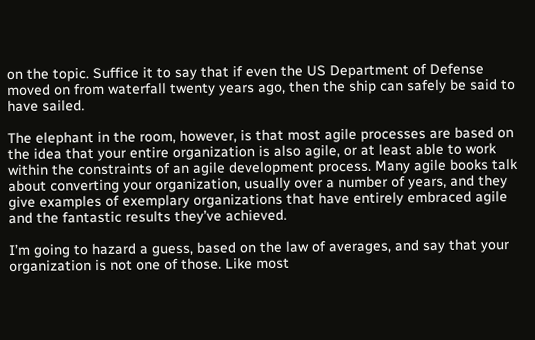on the topic. Suffice it to say that if even the US Department of Defense moved on from waterfall twenty years ago, then the ship can safely be said to have sailed.

The elephant in the room, however, is that most agile processes are based on the idea that your entire organization is also agile, or at least able to work within the constraints of an agile development process. Many agile books talk about converting your organization, usually over a number of years, and they give examples of exemplary organizations that have entirely embraced agile and the fantastic results they’ve achieved.

I’m going to hazard a guess, based on the law of averages, and say that your organization is not one of those. Like most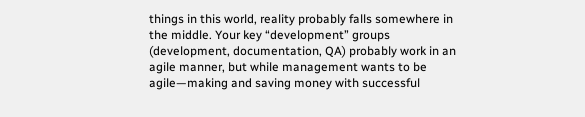things in this world, reality probably falls somewhere in the middle. Your key “development” groups (development, documentation, QA) probably work in an agile manner, but while management wants to be agile—making and saving money with successful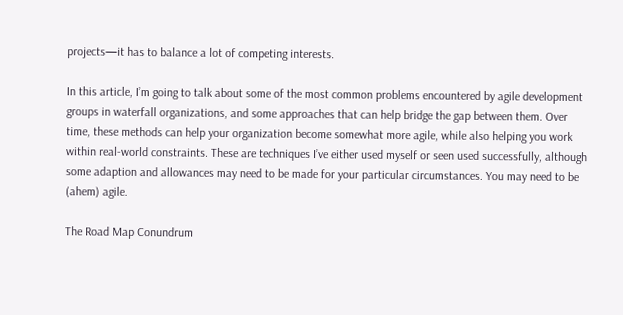projects—it has to balance a lot of competing interests.

In this article, I’m going to talk about some of the most common problems encountered by agile development groups in waterfall organizations, and some approaches that can help bridge the gap between them. Over time, these methods can help your organization become somewhat more agile, while also helping you work within real-world constraints. These are techniques I’ve either used myself or seen used successfully, although some adaption and allowances may need to be made for your particular circumstances. You may need to be (ahem) agile.

The Road Map Conundrum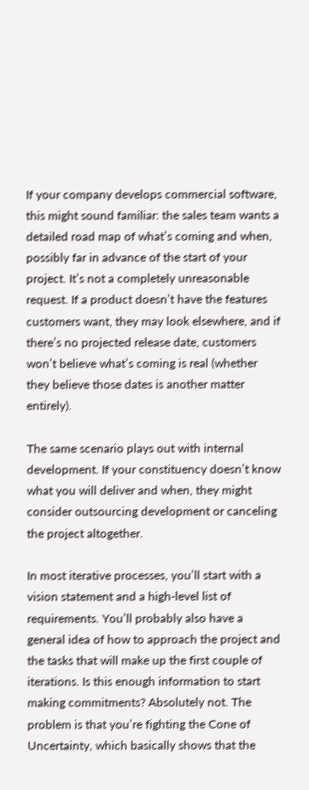If your company develops commercial software, this might sound familiar: the sales team wants a detailed road map of what’s coming and when, possibly far in advance of the start of your project. It’s not a completely unreasonable request. If a product doesn’t have the features customers want, they may look elsewhere, and if there’s no projected release date, customers won’t believe what’s coming is real (whether they believe those dates is another matter entirely).

The same scenario plays out with internal development. If your constituency doesn’t know what you will deliver and when, they might consider outsourcing development or canceling the project altogether.

In most iterative processes, you’ll start with a vision statement and a high-level list of requirements. You’ll probably also have a general idea of how to approach the project and the tasks that will make up the first couple of iterations. Is this enough information to start making commitments? Absolutely not. The problem is that you’re fighting the Cone of Uncertainty, which basically shows that the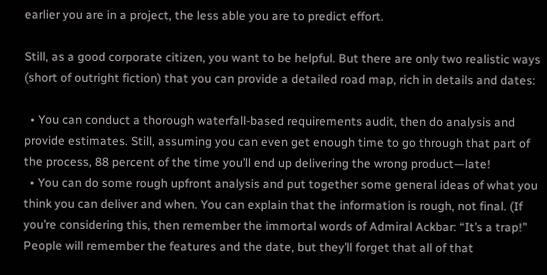earlier you are in a project, the less able you are to predict effort.

Still, as a good corporate citizen, you want to be helpful. But there are only two realistic ways (short of outright fiction) that you can provide a detailed road map, rich in details and dates:

  • You can conduct a thorough waterfall-based requirements audit, then do analysis and provide estimates. Still, assuming you can even get enough time to go through that part of the process, 88 percent of the time you’ll end up delivering the wrong product—late!
  • You can do some rough upfront analysis and put together some general ideas of what you think you can deliver and when. You can explain that the information is rough, not final. (If you’re considering this, then remember the immortal words of Admiral Ackbar: “It’s a trap!” People will remember the features and the date, but they’ll forget that all of that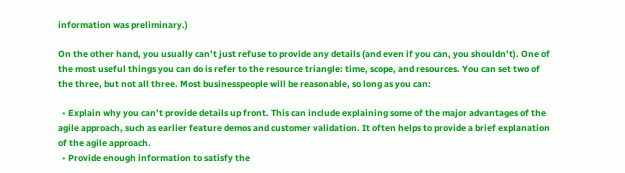information was preliminary.)

On the other hand, you usually can’t just refuse to provide any details (and even if you can, you shouldn’t). One of the most useful things you can do is refer to the resource triangle: time, scope, and resources. You can set two of the three, but not all three. Most businesspeople will be reasonable, so long as you can:

  • Explain why you can’t provide details up front. This can include explaining some of the major advantages of the agile approach, such as earlier feature demos and customer validation. It often helps to provide a brief explanation of the agile approach.
  • Provide enough information to satisfy the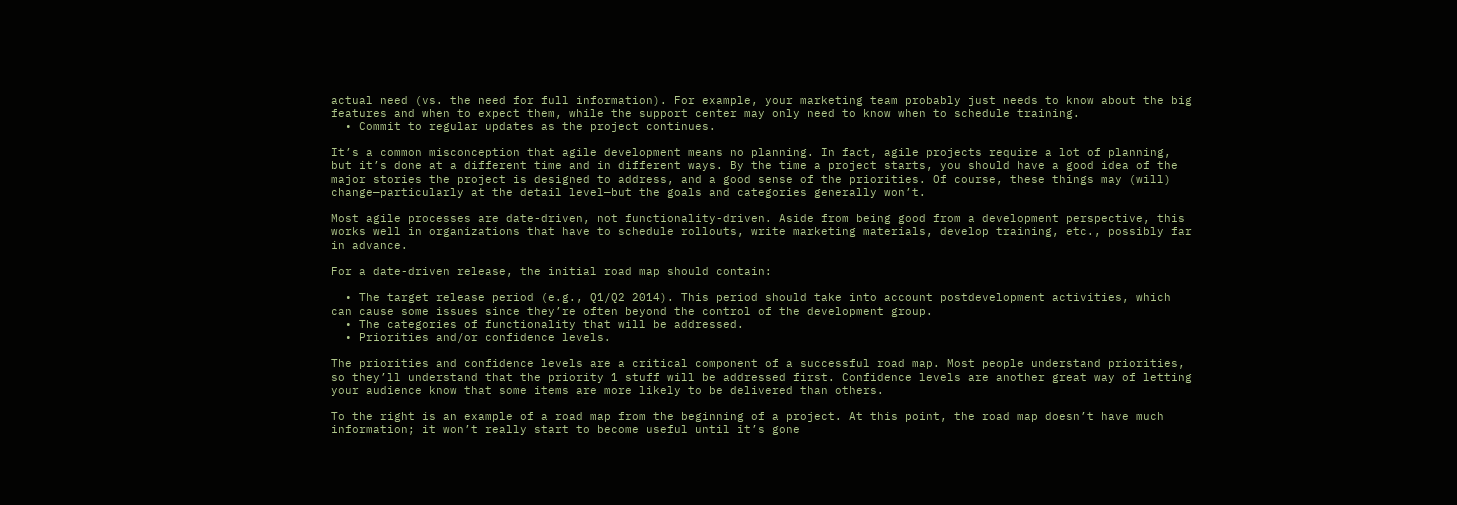actual need (vs. the need for full information). For example, your marketing team probably just needs to know about the big features and when to expect them, while the support center may only need to know when to schedule training.
  • Commit to regular updates as the project continues.

It’s a common misconception that agile development means no planning. In fact, agile projects require a lot of planning, but it’s done at a different time and in different ways. By the time a project starts, you should have a good idea of the major stories the project is designed to address, and a good sense of the priorities. Of course, these things may (will) change—particularly at the detail level—but the goals and categories generally won’t.

Most agile processes are date-driven, not functionality-driven. Aside from being good from a development perspective, this works well in organizations that have to schedule rollouts, write marketing materials, develop training, etc., possibly far in advance.

For a date-driven release, the initial road map should contain:

  • The target release period (e.g., Q1/Q2 2014). This period should take into account postdevelopment activities, which can cause some issues since they’re often beyond the control of the development group.
  • The categories of functionality that will be addressed.
  • Priorities and/or confidence levels.

The priorities and confidence levels are a critical component of a successful road map. Most people understand priorities, so they’ll understand that the priority 1 stuff will be addressed first. Confidence levels are another great way of letting your audience know that some items are more likely to be delivered than others.

To the right is an example of a road map from the beginning of a project. At this point, the road map doesn’t have much information; it won’t really start to become useful until it’s gone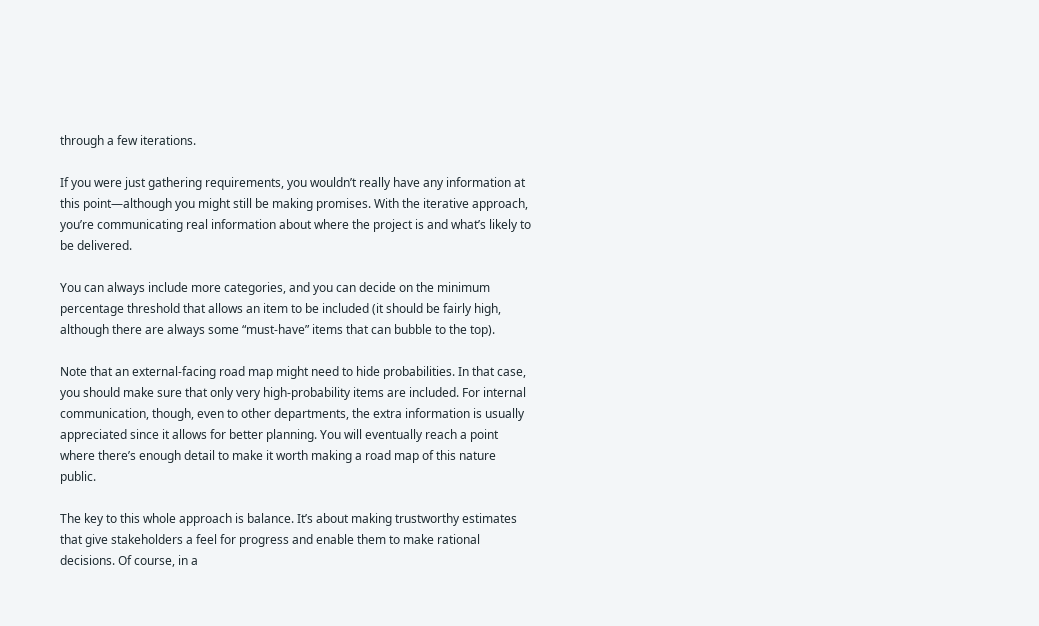through a few iterations.

If you were just gathering requirements, you wouldn’t really have any information at this point—although you might still be making promises. With the iterative approach, you’re communicating real information about where the project is and what’s likely to be delivered.

You can always include more categories, and you can decide on the minimum percentage threshold that allows an item to be included (it should be fairly high, although there are always some “must-have” items that can bubble to the top).

Note that an external-facing road map might need to hide probabilities. In that case, you should make sure that only very high-probability items are included. For internal communication, though, even to other departments, the extra information is usually appreciated since it allows for better planning. You will eventually reach a point where there’s enough detail to make it worth making a road map of this nature public.

The key to this whole approach is balance. It’s about making trustworthy estimates that give stakeholders a feel for progress and enable them to make rational decisions. Of course, in a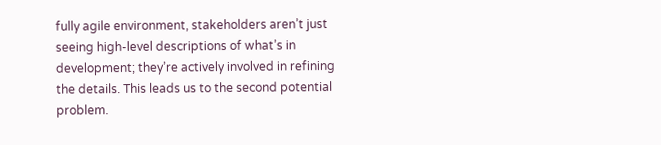fully agile environment, stakeholders aren’t just seeing high-level descriptions of what’s in development; they’re actively involved in refining the details. This leads us to the second potential problem.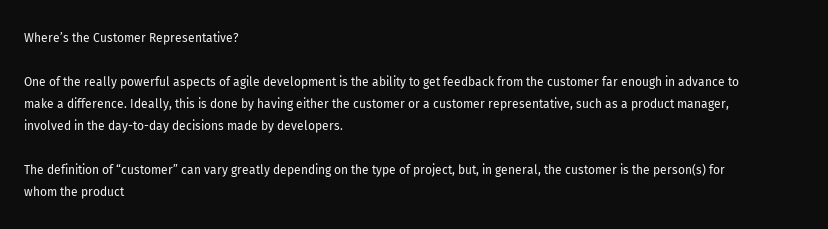Where’s the Customer Representative?

One of the really powerful aspects of agile development is the ability to get feedback from the customer far enough in advance to make a difference. Ideally, this is done by having either the customer or a customer representative, such as a product manager, involved in the day-to-day decisions made by developers.

The definition of “customer” can vary greatly depending on the type of project, but, in general, the customer is the person(s) for whom the product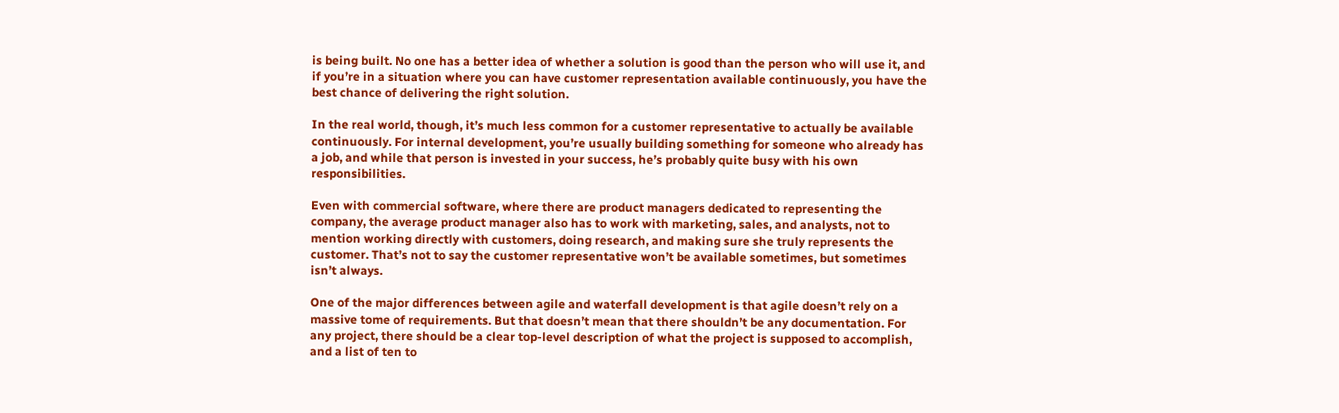is being built. No one has a better idea of whether a solution is good than the person who will use it, and if you’re in a situation where you can have customer representation available continuously, you have the best chance of delivering the right solution.

In the real world, though, it’s much less common for a customer representative to actually be available continuously. For internal development, you’re usually building something for someone who already has a job, and while that person is invested in your success, he’s probably quite busy with his own responsibilities.

Even with commercial software, where there are product managers dedicated to representing the company, the average product manager also has to work with marketing, sales, and analysts, not to mention working directly with customers, doing research, and making sure she truly represents the customer. That’s not to say the customer representative won’t be available sometimes, but sometimes isn’t always.

One of the major differences between agile and waterfall development is that agile doesn’t rely on a massive tome of requirements. But that doesn’t mean that there shouldn’t be any documentation. For any project, there should be a clear top-level description of what the project is supposed to accomplish, and a list of ten to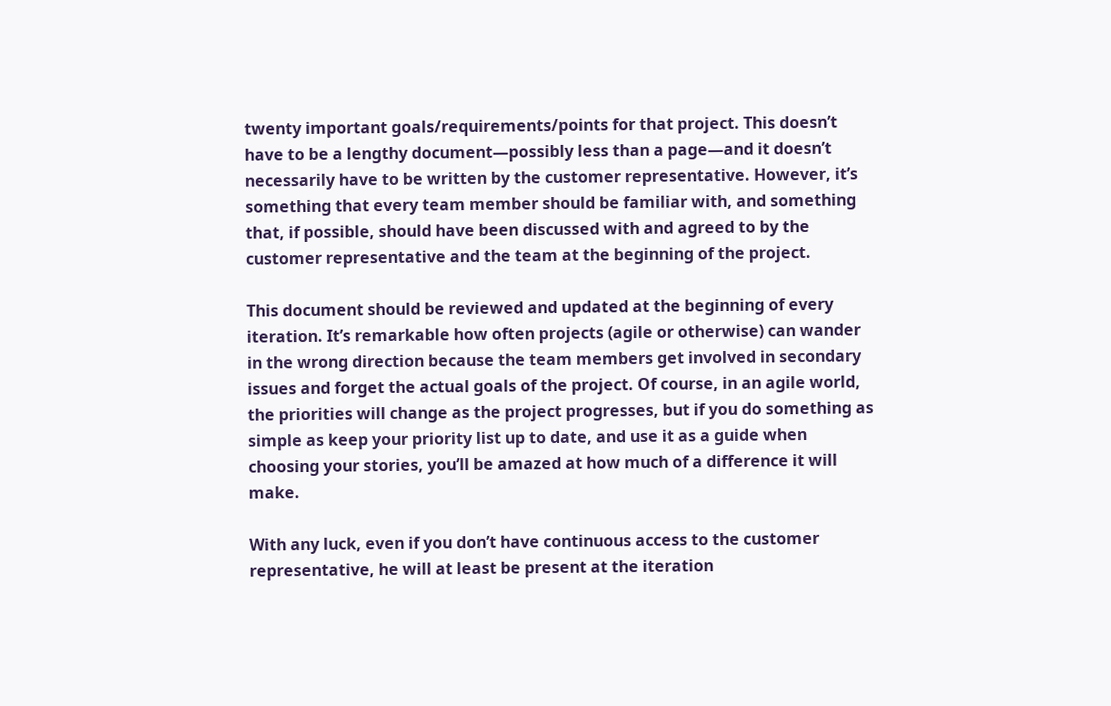twenty important goals/requirements/points for that project. This doesn’t have to be a lengthy document—possibly less than a page—and it doesn’t necessarily have to be written by the customer representative. However, it’s something that every team member should be familiar with, and something that, if possible, should have been discussed with and agreed to by the customer representative and the team at the beginning of the project.

This document should be reviewed and updated at the beginning of every iteration. It’s remarkable how often projects (agile or otherwise) can wander in the wrong direction because the team members get involved in secondary issues and forget the actual goals of the project. Of course, in an agile world, the priorities will change as the project progresses, but if you do something as simple as keep your priority list up to date, and use it as a guide when choosing your stories, you’ll be amazed at how much of a difference it will make.

With any luck, even if you don’t have continuous access to the customer representative, he will at least be present at the iteration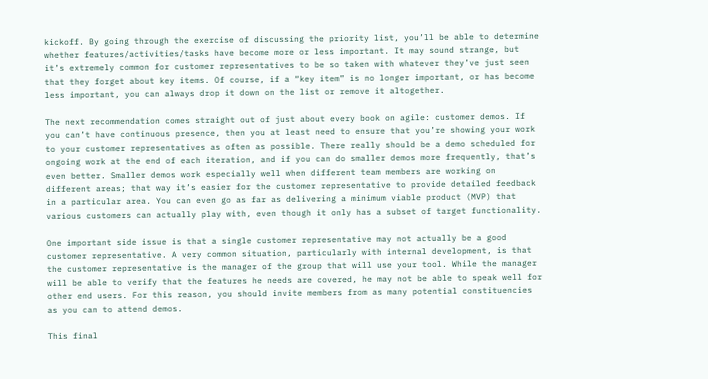kickoff. By going through the exercise of discussing the priority list, you’ll be able to determine whether features/activities/tasks have become more or less important. It may sound strange, but it’s extremely common for customer representatives to be so taken with whatever they’ve just seen that they forget about key items. Of course, if a “key item” is no longer important, or has become less important, you can always drop it down on the list or remove it altogether.

The next recommendation comes straight out of just about every book on agile: customer demos. If you can’t have continuous presence, then you at least need to ensure that you’re showing your work to your customer representatives as often as possible. There really should be a demo scheduled for ongoing work at the end of each iteration, and if you can do smaller demos more frequently, that’s even better. Smaller demos work especially well when different team members are working on different areas; that way it’s easier for the customer representative to provide detailed feedback in a particular area. You can even go as far as delivering a minimum viable product (MVP) that various customers can actually play with, even though it only has a subset of target functionality.

One important side issue is that a single customer representative may not actually be a good customer representative. A very common situation, particularly with internal development, is that the customer representative is the manager of the group that will use your tool. While the manager will be able to verify that the features he needs are covered, he may not be able to speak well for other end users. For this reason, you should invite members from as many potential constituencies as you can to attend demos.

This final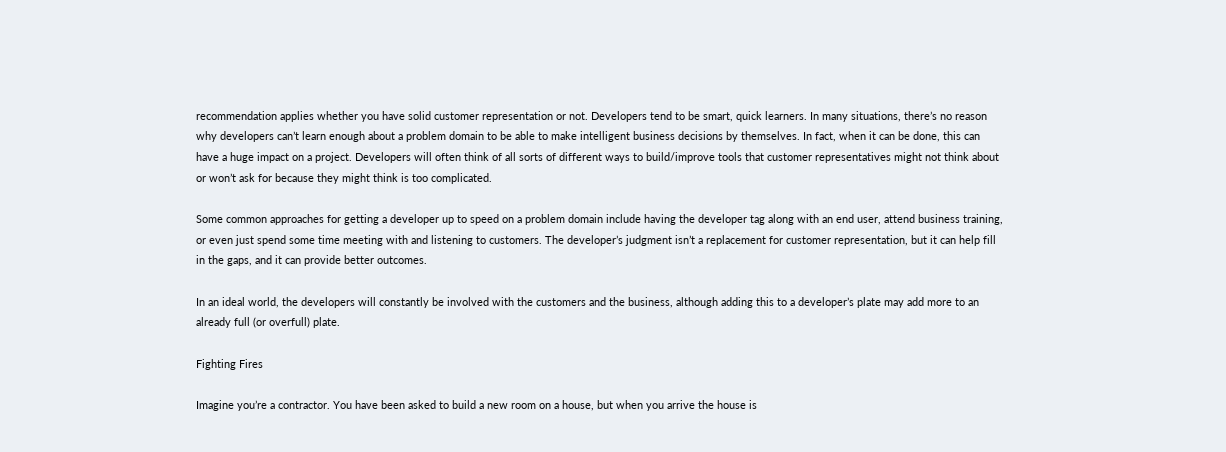recommendation applies whether you have solid customer representation or not. Developers tend to be smart, quick learners. In many situations, there’s no reason why developers can’t learn enough about a problem domain to be able to make intelligent business decisions by themselves. In fact, when it can be done, this can have a huge impact on a project. Developers will often think of all sorts of different ways to build/improve tools that customer representatives might not think about or won’t ask for because they might think is too complicated.

Some common approaches for getting a developer up to speed on a problem domain include having the developer tag along with an end user, attend business training, or even just spend some time meeting with and listening to customers. The developer’s judgment isn’t a replacement for customer representation, but it can help fill in the gaps, and it can provide better outcomes.

In an ideal world, the developers will constantly be involved with the customers and the business, although adding this to a developer’s plate may add more to an already full (or overfull) plate.

Fighting Fires

Imagine you’re a contractor. You have been asked to build a new room on a house, but when you arrive the house is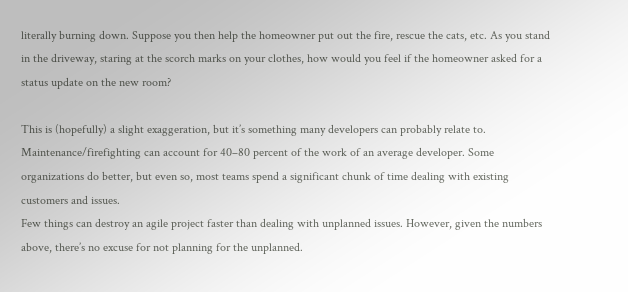literally burning down. Suppose you then help the homeowner put out the fire, rescue the cats, etc. As you stand in the driveway, staring at the scorch marks on your clothes, how would you feel if the homeowner asked for a status update on the new room?

This is (hopefully) a slight exaggeration, but it’s something many developers can probably relate to. Maintenance/firefighting can account for 40–80 percent of the work of an average developer. Some organizations do better, but even so, most teams spend a significant chunk of time dealing with existing customers and issues.
Few things can destroy an agile project faster than dealing with unplanned issues. However, given the numbers above, there’s no excuse for not planning for the unplanned.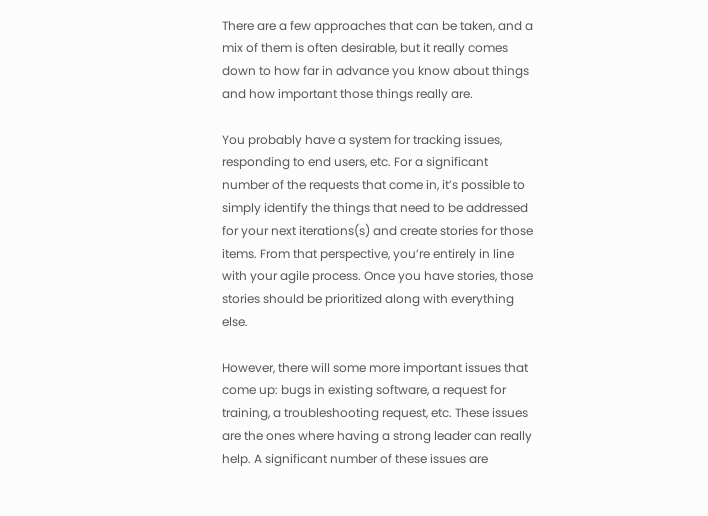There are a few approaches that can be taken, and a mix of them is often desirable, but it really comes down to how far in advance you know about things and how important those things really are.

You probably have a system for tracking issues, responding to end users, etc. For a significant number of the requests that come in, it’s possible to simply identify the things that need to be addressed for your next iterations(s) and create stories for those items. From that perspective, you’re entirely in line with your agile process. Once you have stories, those stories should be prioritized along with everything else.

However, there will some more important issues that come up: bugs in existing software, a request for training, a troubleshooting request, etc. These issues are the ones where having a strong leader can really help. A significant number of these issues are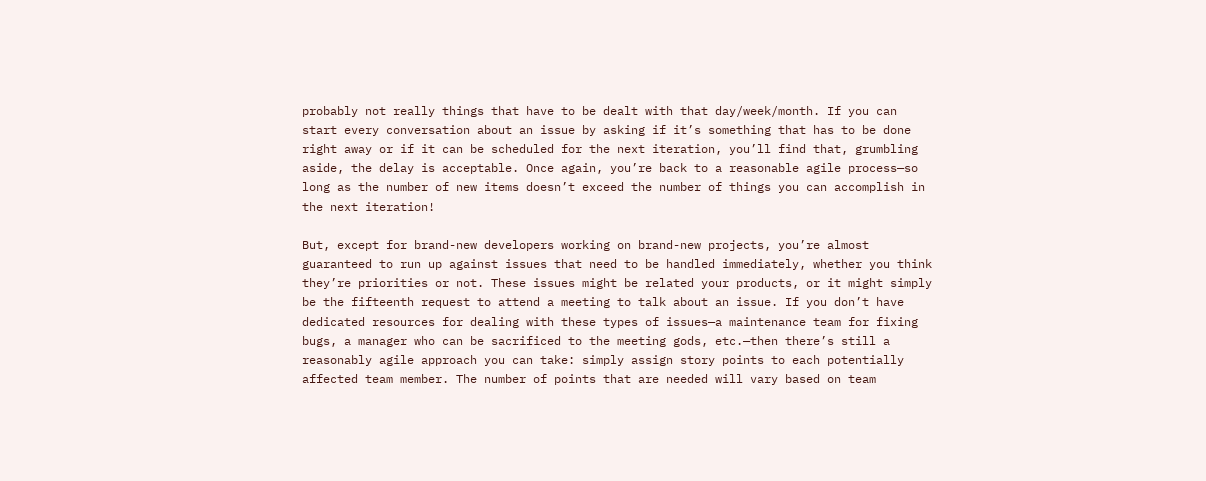probably not really things that have to be dealt with that day/week/month. If you can start every conversation about an issue by asking if it’s something that has to be done right away or if it can be scheduled for the next iteration, you’ll find that, grumbling aside, the delay is acceptable. Once again, you’re back to a reasonable agile process—so long as the number of new items doesn’t exceed the number of things you can accomplish in the next iteration!

But, except for brand-new developers working on brand-new projects, you’re almost guaranteed to run up against issues that need to be handled immediately, whether you think they’re priorities or not. These issues might be related your products, or it might simply be the fifteenth request to attend a meeting to talk about an issue. If you don’t have dedicated resources for dealing with these types of issues—a maintenance team for fixing bugs, a manager who can be sacrificed to the meeting gods, etc.—then there’s still a reasonably agile approach you can take: simply assign story points to each potentially affected team member. The number of points that are needed will vary based on team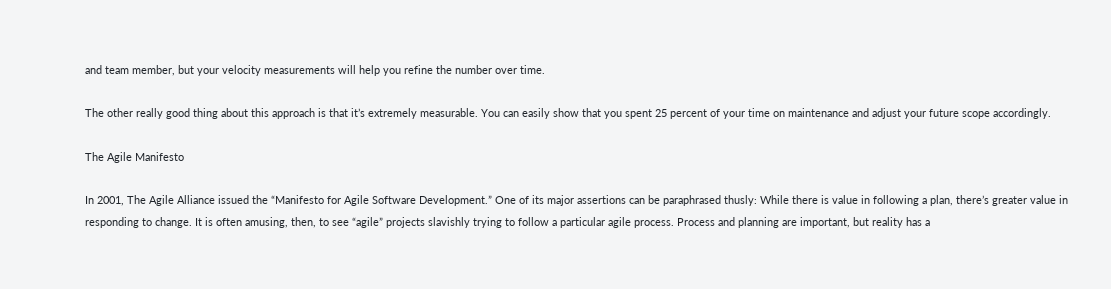and team member, but your velocity measurements will help you refine the number over time.

The other really good thing about this approach is that it’s extremely measurable. You can easily show that you spent 25 percent of your time on maintenance and adjust your future scope accordingly.

The Agile Manifesto

In 2001, The Agile Alliance issued the “Manifesto for Agile Software Development.” One of its major assertions can be paraphrased thusly: While there is value in following a plan, there’s greater value in responding to change. It is often amusing, then, to see “agile” projects slavishly trying to follow a particular agile process. Process and planning are important, but reality has a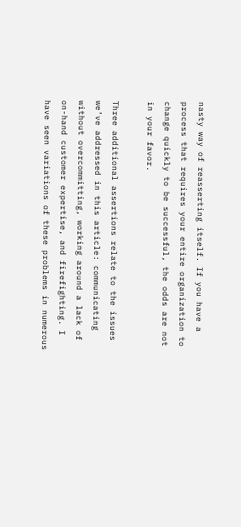nasty way of reasserting itself. If you have a process that requires your entire organization to change quickly to be successful, the odds are not in your favor.

Three additional assertions relate to the issues we’ve addressed in this article: communicating without overcommitting, working around a lack of on-hand customer expertise, and firefighting. I have seen variations of these problems in numerous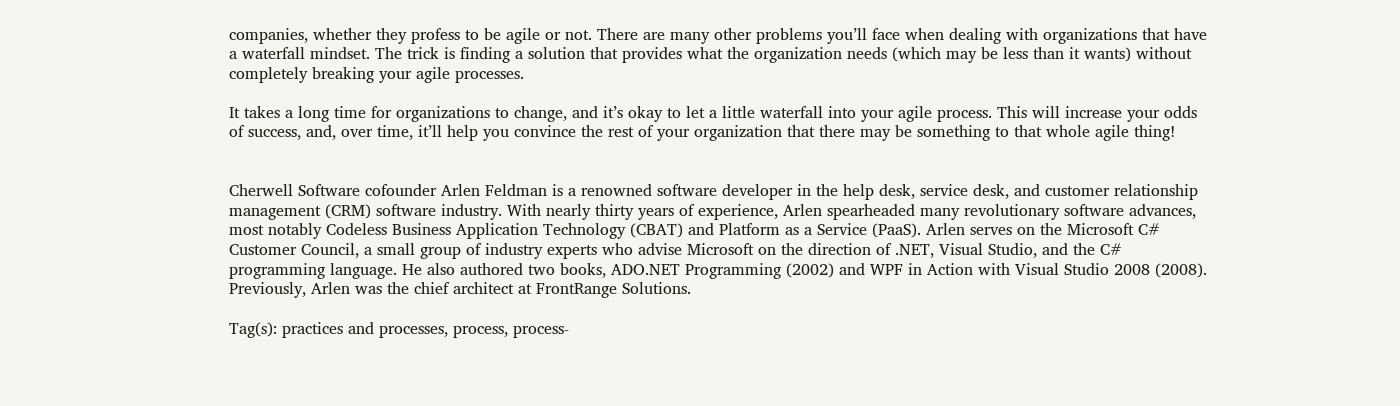companies, whether they profess to be agile or not. There are many other problems you’ll face when dealing with organizations that have a waterfall mindset. The trick is finding a solution that provides what the organization needs (which may be less than it wants) without completely breaking your agile processes.

It takes a long time for organizations to change, and it’s okay to let a little waterfall into your agile process. This will increase your odds of success, and, over time, it’ll help you convince the rest of your organization that there may be something to that whole agile thing!


Cherwell Software cofounder Arlen Feldman is a renowned software developer in the help desk, service desk, and customer relationship management (CRM) software industry. With nearly thirty years of experience, Arlen spearheaded many revolutionary software advances, most notably Codeless Business Application Technology (CBAT) and Platform as a Service (PaaS). Arlen serves on the Microsoft C# Customer Council, a small group of industry experts who advise Microsoft on the direction of .NET, Visual Studio, and the C# programming language. He also authored two books, ADO.NET Programming (2002) and WPF in Action with Visual Studio 2008 (2008). Previously, Arlen was the chief architect at FrontRange Solutions.

Tag(s): practices and processes, process, process-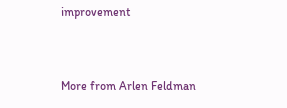improvement


More from Arlen Feldman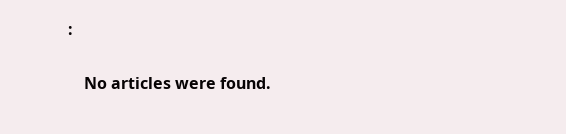:

    No articles were found.